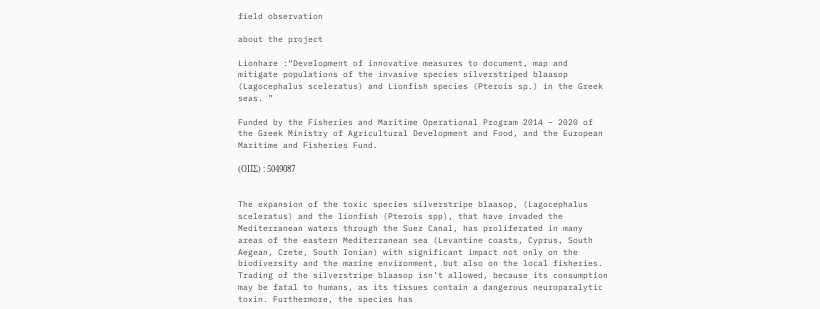field observation

about the project

Lionhare :“Development of innovative measures to document, map and mitigate populations of the invasive species silverstriped blaasop (Lagocephalus sceleratus) and Lionfish species (Pterois sp.) in the Greek seas. ”

Funded by the Fisheries and Maritime Operational Program 2014 – 2020 of the Greek Ministry of Agricultural Development and Food, and the European Maritime and Fisheries Fund.

(ΟΠΣ) : 5049087


The expansion of the toxic species silverstripe blaasop, (Lagocephalus sceleratus) and the lionfish (Pterois spp), that have invaded the Mediterranean waters through the Suez Canal, has proliferated in many areas of the eastern Mediterranean sea (Levantine coasts, Cyprus, South Aegean, Crete, South Ionian) with significant impact not only on the biodiversity and the marine environment, but also on the local fisheries. Trading of the silverstripe blaasop isn’t allowed, because its consumption may be fatal to humans, as its tissues contain a dangerous neuroparalytic toxin. Furthermore, the species has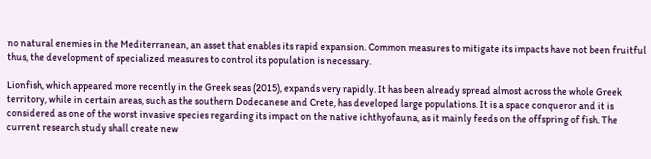no natural enemies in the Mediterranean, an asset that enables its rapid expansion. Common measures to mitigate its impacts have not been fruitful thus, the development of specialized measures to control its population is necessary.

Lionfish, which appeared more recently in the Greek seas (2015), expands very rapidly. It has been already spread almost across the whole Greek territory, while in certain areas, such as the southern Dodecanese and Crete, has developed large populations. It is a space conqueror and it is considered as one of the worst invasive species regarding its impact on the native ichthyofauna, as it mainly feeds on the offspring of fish. The current research study shall create new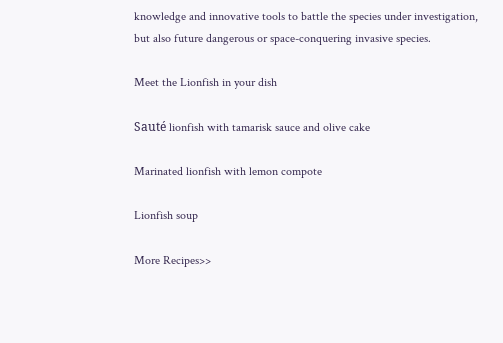knowledge and innovative tools to battle the species under investigation, but also future dangerous or space-conquering invasive species.

Meet the Lionfish in your dish

Sauté lionfish with tamarisk sauce and olive cake

Marinated lionfish with lemon compote

Lionfish soup

More Recipes>>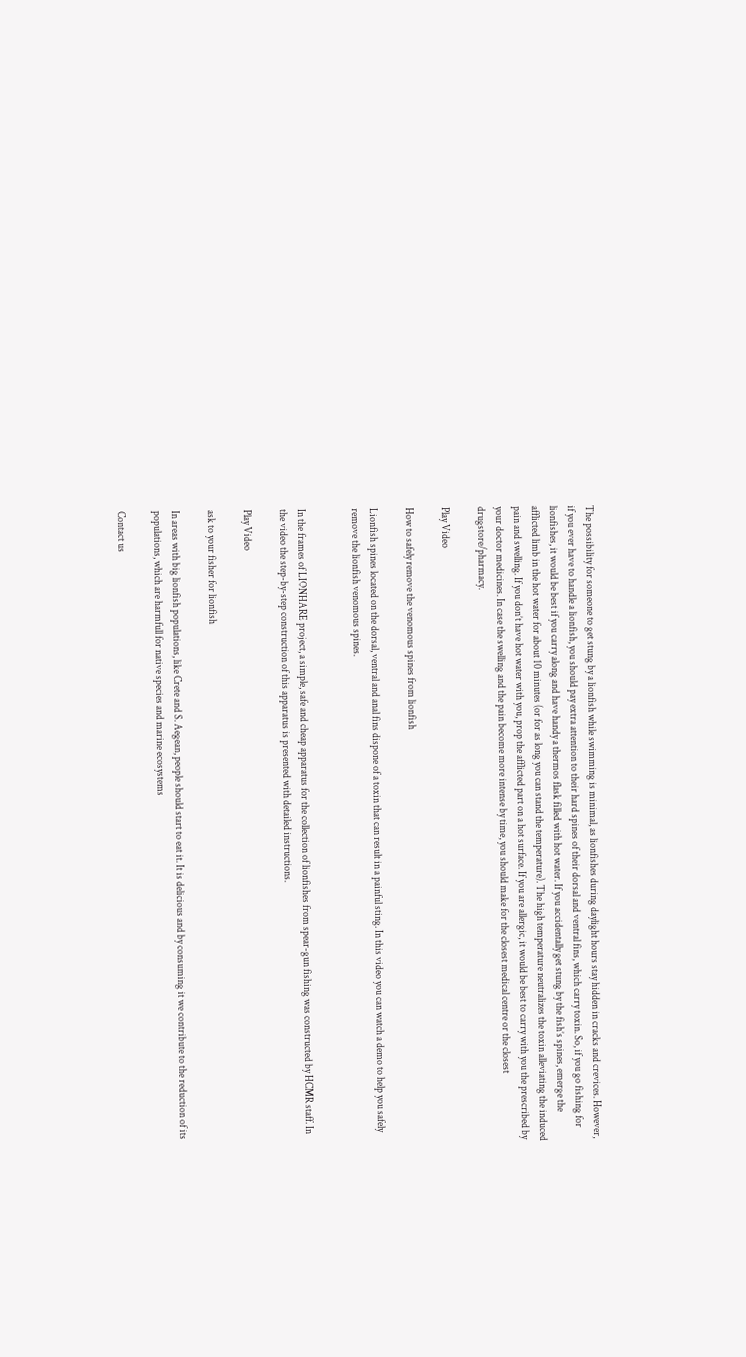The possibility for someone to get stung by a lionfish while swimming is minimal, as lionfishes during daylight hours stay hidden in cracks and crevices. However, if you ever have to handle a lionfish, you should pay extra attention to their hard spines of their dorsal and ventral fins, which carry toxin. So, if you go fishing for lionfishes, it would be best if you carry along and have handy a thermos flask filled with hot water. If you accidentally get stung by the fish’s spines, emerge the afflicted limb in the hot water for about 10 minutes (or for as long you can stand the temperature). The high temperature neutralizes the toxin alleviating the induced pain and swelling. If you don’t have hot water with you, prop the afflicted part on a hot surface. If you are allergic, it would be best to carry with you the prescribed by your doctor medicines. In case the swelling and the pain become more intense by time, you should make for the closest medical centre or the closest drugstore/pharmacy.

Play Video

How to safely remove the venomous spines from lionfish

Lionfish spines located on the dorsal, ventral and anal fins dispone of a toxin that can result in a painful sting. In this video you can watch a demo to help you safely remove the lionfish venomous spines.


In the frames of LIONHARE project, a simple, safe and cheap apparatus for the collection of lionfishes from spear-gun fishing was constructed by HCMR staff. In the video the step-by-step construction of this apparatus is presented with detailed instructions.

Play Video

ask to your fisher for lionfish

In areas with big lionfish populations, like Crete and S. Aegean, people should start to eat it. It is delicious and by consuming it we contribute to the reduction of its populations, which are harmfull for native species and marine ecosystems

Contact us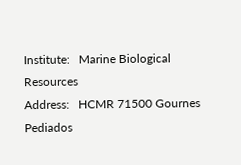Institute:   Marine Biological Resources
Address:   HCMR 71500 Gournes Pediados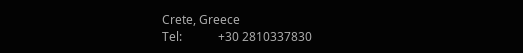Crete, Greece
Tel:            +30 2810337830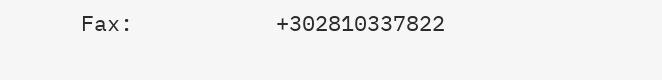Fax:           +302810337822